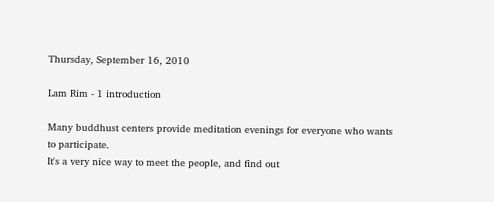Thursday, September 16, 2010

Lam Rim - 1 introduction

Many buddhust centers provide meditation evenings for everyone who wants to participate.
It's a very nice way to meet the people, and find out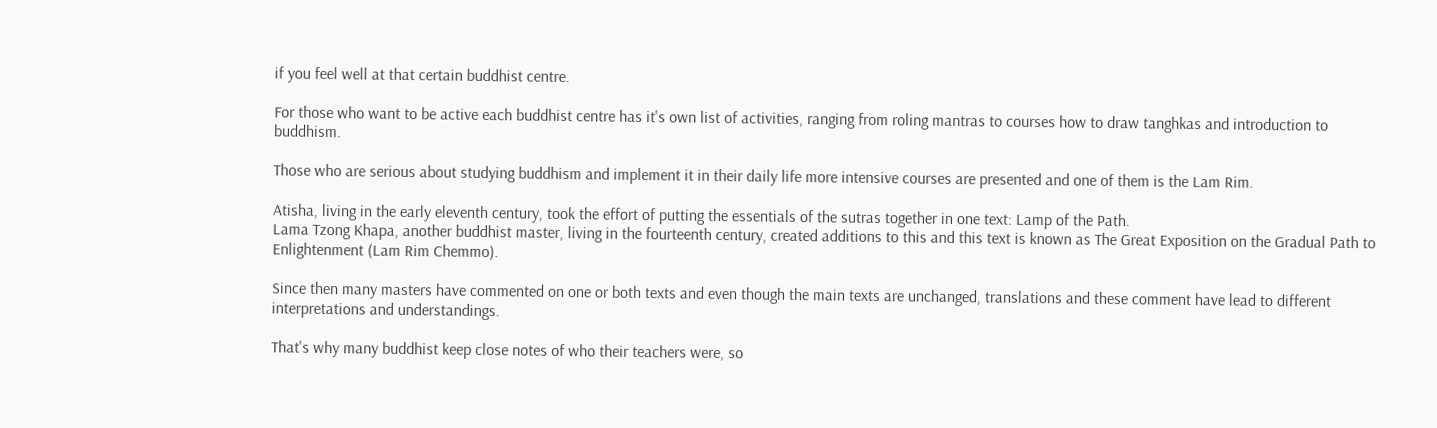if you feel well at that certain buddhist centre.

For those who want to be active each buddhist centre has it's own list of activities, ranging from roling mantras to courses how to draw tanghkas and introduction to buddhism.

Those who are serious about studying buddhism and implement it in their daily life more intensive courses are presented and one of them is the Lam Rim.

Atisha, living in the early eleventh century, took the effort of putting the essentials of the sutras together in one text: Lamp of the Path.
Lama Tzong Khapa, another buddhist master, living in the fourteenth century, created additions to this and this text is known as The Great Exposition on the Gradual Path to Enlightenment (Lam Rim Chemmo).

Since then many masters have commented on one or both texts and even though the main texts are unchanged, translations and these comment have lead to different interpretations and understandings.

That's why many buddhist keep close notes of who their teachers were, so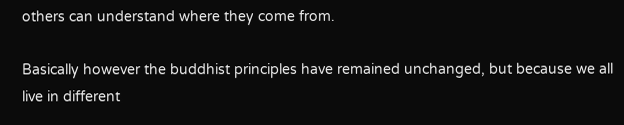others can understand where they come from.

Basically however the buddhist principles have remained unchanged, but because we all live in different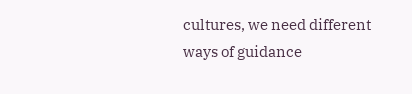cultures, we need different ways of guidance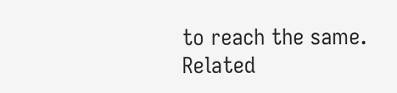to reach the same.
Related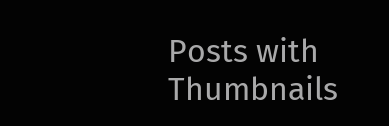Posts with Thumbnails